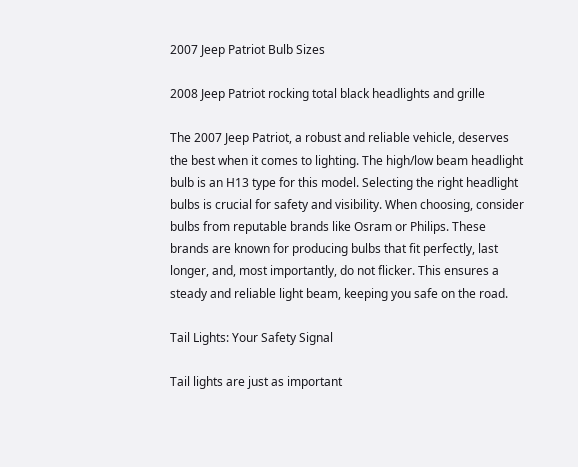2007 Jeep Patriot Bulb Sizes

2008 Jeep Patriot rocking total black headlights and grille

The 2007 Jeep Patriot, a robust and reliable vehicle, deserves the best when it comes to lighting. The high/low beam headlight bulb is an H13 type for this model. Selecting the right headlight bulbs is crucial for safety and visibility. When choosing, consider bulbs from reputable brands like Osram or Philips. These brands are known for producing bulbs that fit perfectly, last longer, and, most importantly, do not flicker. This ensures a steady and reliable light beam, keeping you safe on the road.

Tail Lights: Your Safety Signal

Tail lights are just as important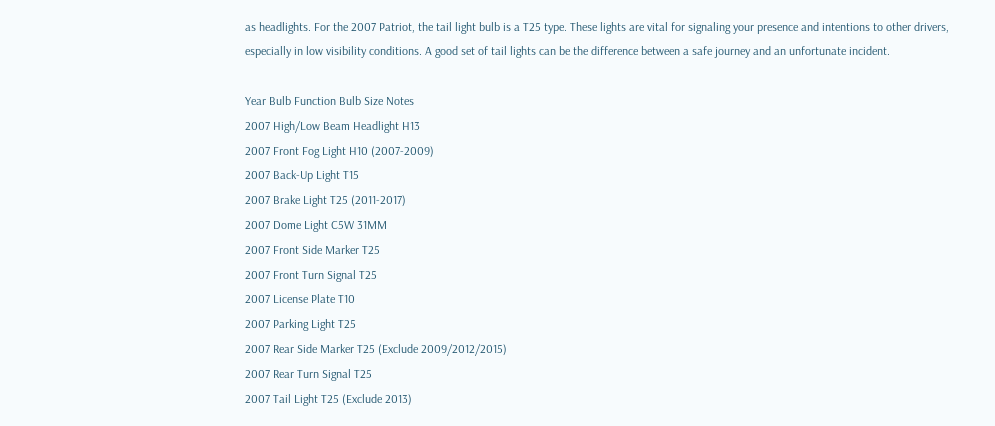as headlights. For the 2007 Patriot, the tail light bulb is a T25 type. These lights are vital for signaling your presence and intentions to other drivers, especially in low visibility conditions. A good set of tail lights can be the difference between a safe journey and an unfortunate incident.

Year Bulb Function Bulb Size Notes
2007 High/Low Beam Headlight H13
2007 Front Fog Light H10 (2007-2009)
2007 Back-Up Light T15
2007 Brake Light T25 (2011-2017)
2007 Dome Light C5W 31MM
2007 Front Side Marker T25
2007 Front Turn Signal T25
2007 License Plate T10
2007 Parking Light T25
2007 Rear Side Marker T25 (Exclude 2009/2012/2015)
2007 Rear Turn Signal T25
2007 Tail Light T25 (Exclude 2013)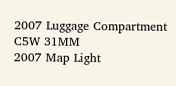2007 Luggage Compartment C5W 31MM
2007 Map Light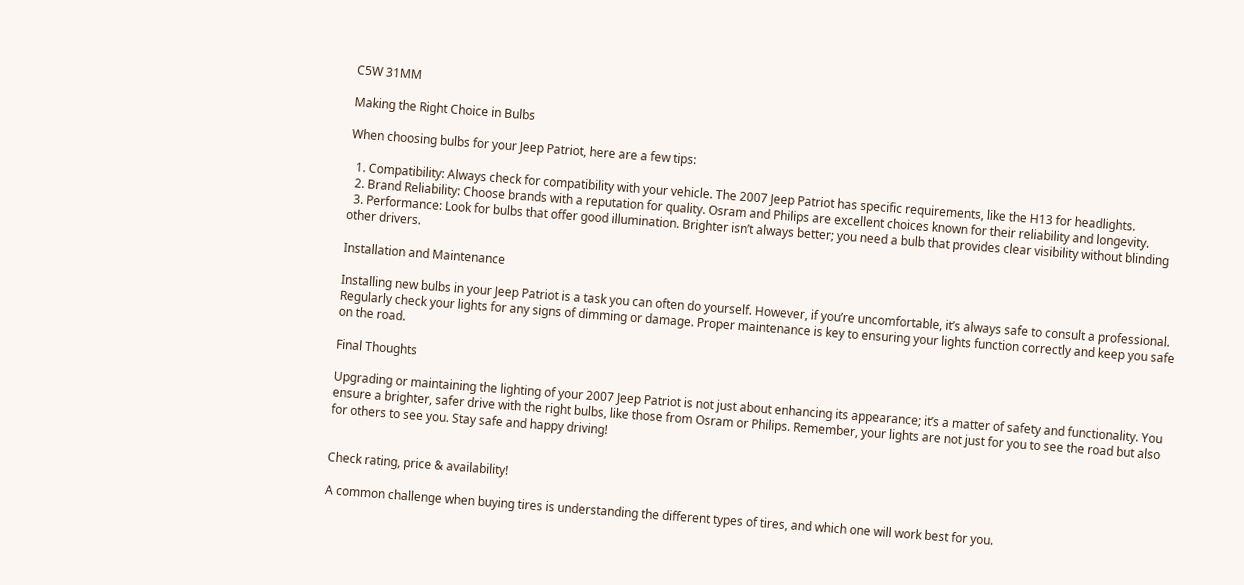C5W 31MM

Making the Right Choice in Bulbs

When choosing bulbs for your Jeep Patriot, here are a few tips:

  1. Compatibility: Always check for compatibility with your vehicle. The 2007 Jeep Patriot has specific requirements, like the H13 for headlights.
  2. Brand Reliability: Choose brands with a reputation for quality. Osram and Philips are excellent choices known for their reliability and longevity.
  3. Performance: Look for bulbs that offer good illumination. Brighter isn’t always better; you need a bulb that provides clear visibility without blinding other drivers.

Installation and Maintenance

Installing new bulbs in your Jeep Patriot is a task you can often do yourself. However, if you’re uncomfortable, it’s always safe to consult a professional. Regularly check your lights for any signs of dimming or damage. Proper maintenance is key to ensuring your lights function correctly and keep you safe on the road.

Final Thoughts

Upgrading or maintaining the lighting of your 2007 Jeep Patriot is not just about enhancing its appearance; it’s a matter of safety and functionality. You ensure a brighter, safer drive with the right bulbs, like those from Osram or Philips. Remember, your lights are not just for you to see the road but also for others to see you. Stay safe and happy driving!


Check rating, price & availability!

A common challenge when buying tires is understanding the different types of tires, and which one will work best for you.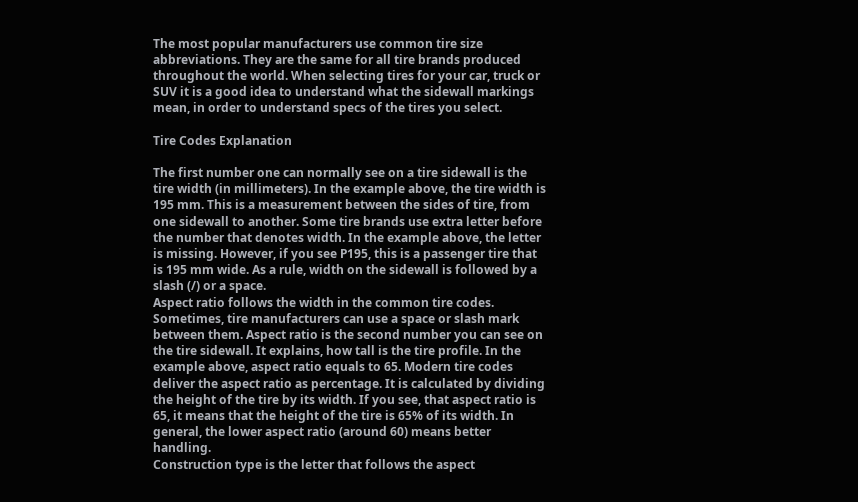The most popular manufacturers use common tire size abbreviations. They are the same for all tire brands produced throughout the world. When selecting tires for your car, truck or SUV it is a good idea to understand what the sidewall markings mean, in order to understand specs of the tires you select.

Tire Codes Explanation

The first number one can normally see on a tire sidewall is the tire width (in millimeters). In the example above, the tire width is 195 mm. This is a measurement between the sides of tire, from one sidewall to another. Some tire brands use extra letter before the number that denotes width. In the example above, the letter is missing. However, if you see P195, this is a passenger tire that is 195 mm wide. As a rule, width on the sidewall is followed by a slash (/) or a space.
Aspect ratio follows the width in the common tire codes. Sometimes, tire manufacturers can use a space or slash mark between them. Aspect ratio is the second number you can see on the tire sidewall. It explains, how tall is the tire profile. In the example above, aspect ratio equals to 65. Modern tire codes deliver the aspect ratio as percentage. It is calculated by dividing the height of the tire by its width. If you see, that aspect ratio is 65, it means that the height of the tire is 65% of its width. In general, the lower aspect ratio (around 60) means better handling.
Construction type is the letter that follows the aspect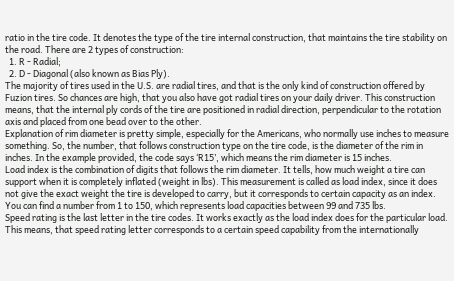ratio in the tire code. It denotes the type of the tire internal construction, that maintains the tire stability on the road. There are 2 types of construction:
  1. R - Radial;
  2. D - Diagonal (also known as Bias Ply).
The majority of tires used in the U.S. are radial tires, and that is the only kind of construction offered by Fuzion tires. So chances are high, that you also have got radial tires on your daily driver. This construction means, that the internal ply cords of the tire are positioned in radial direction, perpendicular to the rotation axis and placed from one bead over to the other.
Explanation of rim diameter is pretty simple, especially for the Americans, who normally use inches to measure something. So, the number, that follows construction type on the tire code, is the diameter of the rim in inches. In the example provided, the code says ‘R15’, which means the rim diameter is 15 inches.
Load index is the combination of digits that follows the rim diameter. It tells, how much weight a tire can support when it is completely inflated (weight in lbs). This measurement is called as load index, since it does not give the exact weight the tire is developed to carry, but it corresponds to certain capacity as an index. You can find a number from 1 to 150, which represents load capacities between 99 and 735 lbs.
Speed rating is the last letter in the tire codes. It works exactly as the load index does for the particular load. This means, that speed rating letter corresponds to a certain speed capability from the internationally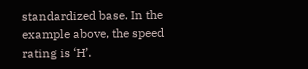standardized base. In the example above, the speed rating is ‘H’.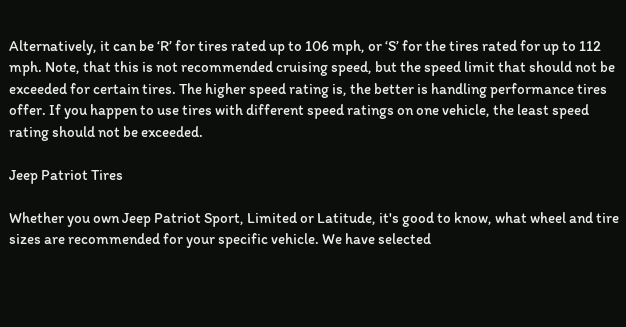Alternatively, it can be ‘R’ for tires rated up to 106 mph, or ‘S’ for the tires rated for up to 112 mph. Note, that this is not recommended cruising speed, but the speed limit that should not be exceeded for certain tires. The higher speed rating is, the better is handling performance tires offer. If you happen to use tires with different speed ratings on one vehicle, the least speed rating should not be exceeded.

Jeep Patriot Tires

Whether you own Jeep Patriot Sport, Limited or Latitude, it's good to know, what wheel and tire sizes are recommended for your specific vehicle. We have selected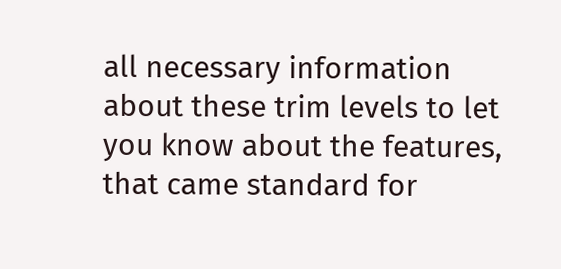all necessary information about these trim levels to let you know about the features, that came standard for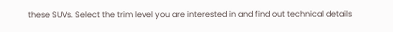these SUVs. Select the trim level you are interested in and find out technical details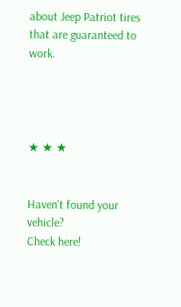about Jeep Patriot tires that are guaranteed to work.




★ ★ ★


Haven't found your vehicle?
Check here!